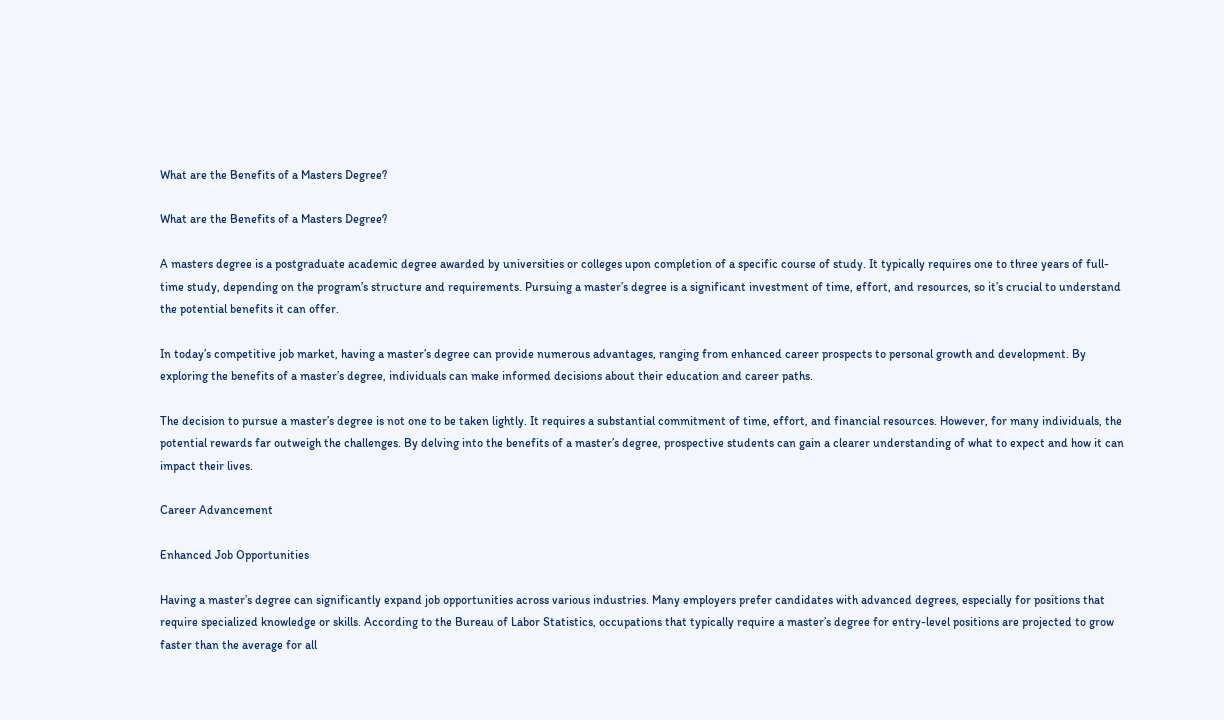What are the Benefits of a Masters Degree?

What are the Benefits of a Masters Degree?

A masters degree is a postgraduate academic degree awarded by universities or colleges upon completion of a specific course of study. It typically requires one to three years of full-time study, depending on the program’s structure and requirements. Pursuing a master’s degree is a significant investment of time, effort, and resources, so it’s crucial to understand the potential benefits it can offer.

In today’s competitive job market, having a master’s degree can provide numerous advantages, ranging from enhanced career prospects to personal growth and development. By exploring the benefits of a master’s degree, individuals can make informed decisions about their education and career paths.

The decision to pursue a master’s degree is not one to be taken lightly. It requires a substantial commitment of time, effort, and financial resources. However, for many individuals, the potential rewards far outweigh the challenges. By delving into the benefits of a master’s degree, prospective students can gain a clearer understanding of what to expect and how it can impact their lives.

Career Advancement

Enhanced Job Opportunities

Having a master’s degree can significantly expand job opportunities across various industries. Many employers prefer candidates with advanced degrees, especially for positions that require specialized knowledge or skills. According to the Bureau of Labor Statistics, occupations that typically require a master’s degree for entry-level positions are projected to grow faster than the average for all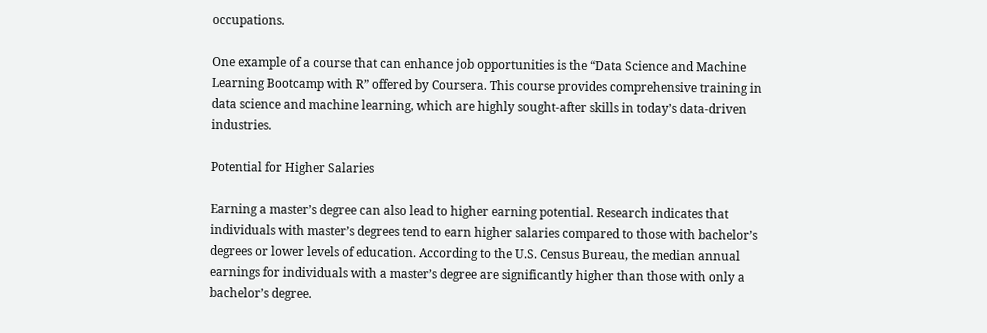occupations.

One example of a course that can enhance job opportunities is the “Data Science and Machine Learning Bootcamp with R” offered by Coursera. This course provides comprehensive training in data science and machine learning, which are highly sought-after skills in today’s data-driven industries.

Potential for Higher Salaries

Earning a master’s degree can also lead to higher earning potential. Research indicates that individuals with master’s degrees tend to earn higher salaries compared to those with bachelor’s degrees or lower levels of education. According to the U.S. Census Bureau, the median annual earnings for individuals with a master’s degree are significantly higher than those with only a bachelor’s degree.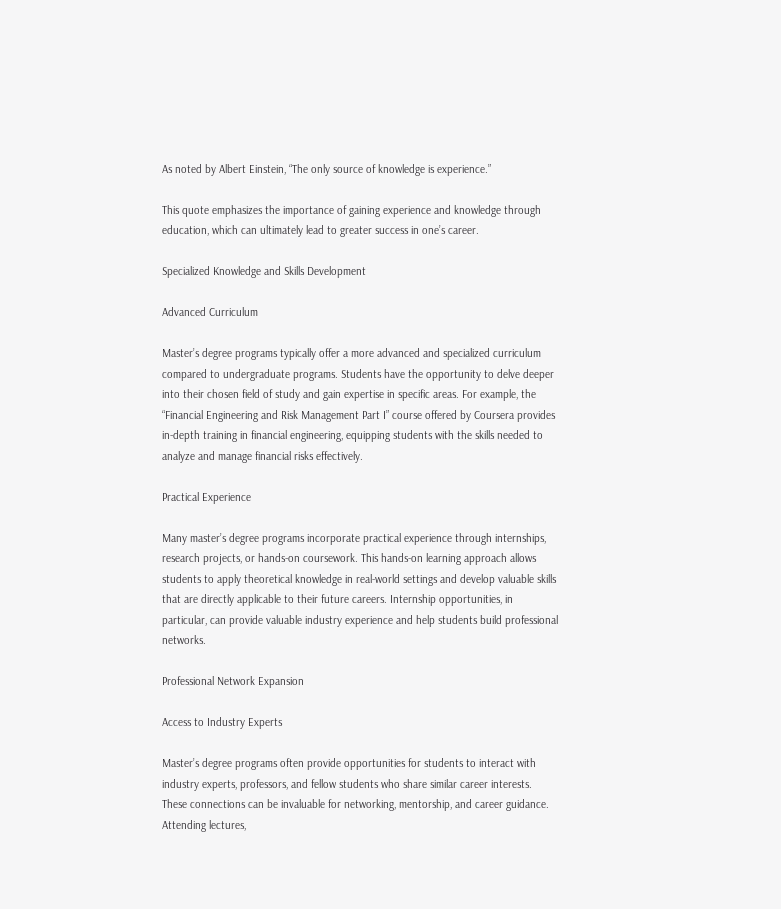As noted by Albert Einstein, “The only source of knowledge is experience.”

This quote emphasizes the importance of gaining experience and knowledge through education, which can ultimately lead to greater success in one’s career.

Specialized Knowledge and Skills Development

Advanced Curriculum

Master’s degree programs typically offer a more advanced and specialized curriculum compared to undergraduate programs. Students have the opportunity to delve deeper into their chosen field of study and gain expertise in specific areas. For example, the “Financial Engineering and Risk Management Part I” course offered by Coursera provides in-depth training in financial engineering, equipping students with the skills needed to analyze and manage financial risks effectively.

Practical Experience

Many master’s degree programs incorporate practical experience through internships, research projects, or hands-on coursework. This hands-on learning approach allows students to apply theoretical knowledge in real-world settings and develop valuable skills that are directly applicable to their future careers. Internship opportunities, in particular, can provide valuable industry experience and help students build professional networks.

Professional Network Expansion

Access to Industry Experts

Master’s degree programs often provide opportunities for students to interact with industry experts, professors, and fellow students who share similar career interests. These connections can be invaluable for networking, mentorship, and career guidance. Attending lectures,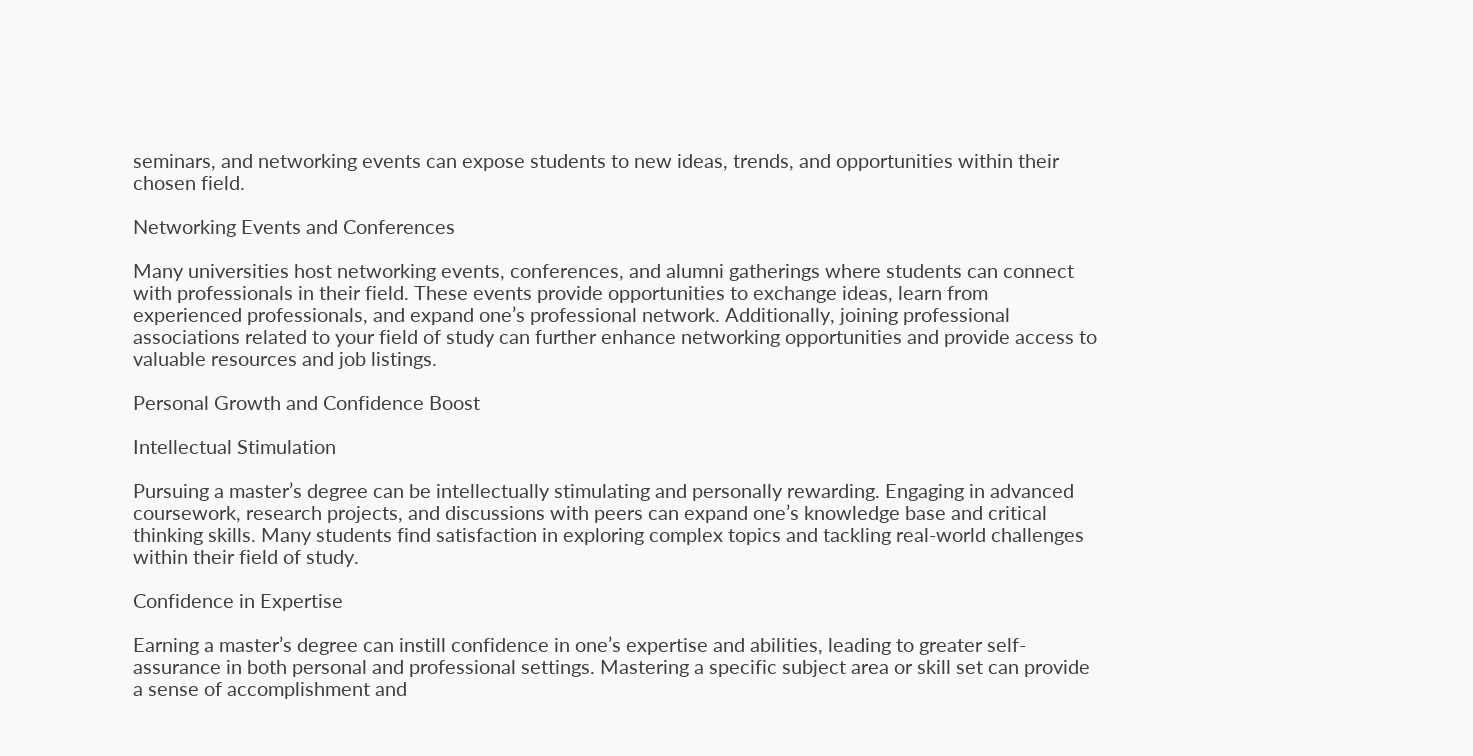seminars, and networking events can expose students to new ideas, trends, and opportunities within their chosen field.

Networking Events and Conferences

Many universities host networking events, conferences, and alumni gatherings where students can connect with professionals in their field. These events provide opportunities to exchange ideas, learn from experienced professionals, and expand one’s professional network. Additionally, joining professional associations related to your field of study can further enhance networking opportunities and provide access to valuable resources and job listings.

Personal Growth and Confidence Boost

Intellectual Stimulation

Pursuing a master’s degree can be intellectually stimulating and personally rewarding. Engaging in advanced coursework, research projects, and discussions with peers can expand one’s knowledge base and critical thinking skills. Many students find satisfaction in exploring complex topics and tackling real-world challenges within their field of study.

Confidence in Expertise

Earning a master’s degree can instill confidence in one’s expertise and abilities, leading to greater self-assurance in both personal and professional settings. Mastering a specific subject area or skill set can provide a sense of accomplishment and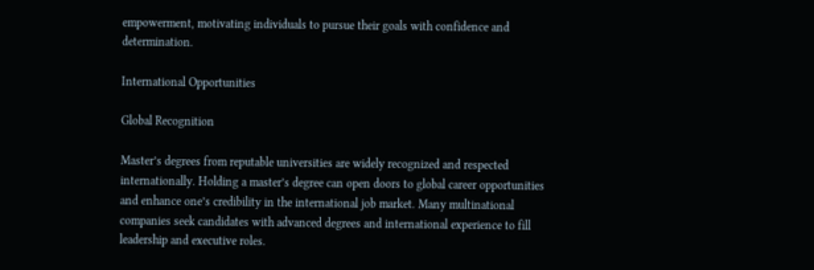empowerment, motivating individuals to pursue their goals with confidence and determination.

International Opportunities

Global Recognition

Master’s degrees from reputable universities are widely recognized and respected internationally. Holding a master’s degree can open doors to global career opportunities and enhance one’s credibility in the international job market. Many multinational companies seek candidates with advanced degrees and international experience to fill leadership and executive roles.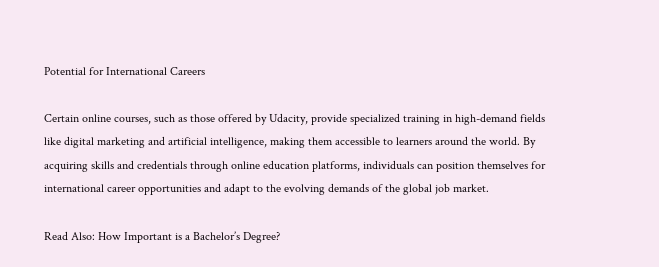Potential for International Careers

Certain online courses, such as those offered by Udacity, provide specialized training in high-demand fields like digital marketing and artificial intelligence, making them accessible to learners around the world. By acquiring skills and credentials through online education platforms, individuals can position themselves for international career opportunities and adapt to the evolving demands of the global job market.

Read Also: How Important is a Bachelor’s Degree?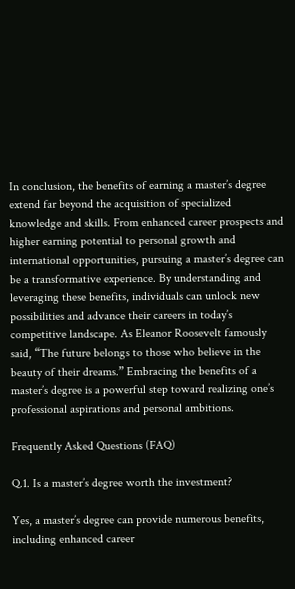In conclusion, the benefits of earning a master’s degree extend far beyond the acquisition of specialized knowledge and skills. From enhanced career prospects and higher earning potential to personal growth and international opportunities, pursuing a master’s degree can be a transformative experience. By understanding and leveraging these benefits, individuals can unlock new possibilities and advance their careers in today’s competitive landscape. As Eleanor Roosevelt famously said, “The future belongs to those who believe in the beauty of their dreams.” Embracing the benefits of a master’s degree is a powerful step toward realizing one’s professional aspirations and personal ambitions.

Frequently Asked Questions (FAQ)

Q.1. Is a master’s degree worth the investment?

Yes, a master’s degree can provide numerous benefits, including enhanced career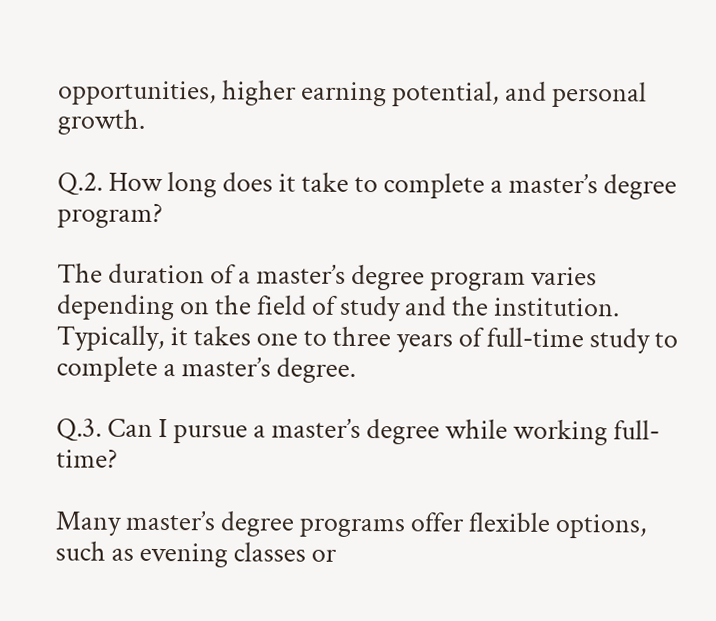opportunities, higher earning potential, and personal growth.

Q.2. How long does it take to complete a master’s degree program?

The duration of a master’s degree program varies depending on the field of study and the institution. Typically, it takes one to three years of full-time study to complete a master’s degree.

Q.3. Can I pursue a master’s degree while working full-time?

Many master’s degree programs offer flexible options, such as evening classes or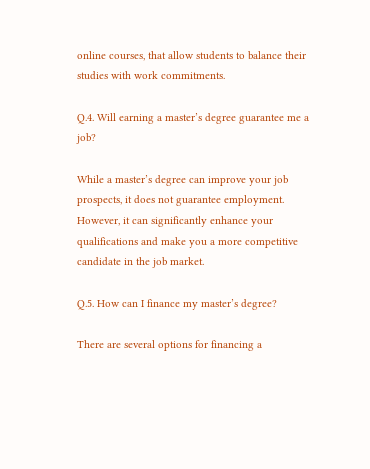online courses, that allow students to balance their studies with work commitments.

Q.4. Will earning a master’s degree guarantee me a job?

While a master’s degree can improve your job prospects, it does not guarantee employment. However, it can significantly enhance your qualifications and make you a more competitive candidate in the job market.

Q.5. How can I finance my master’s degree?

There are several options for financing a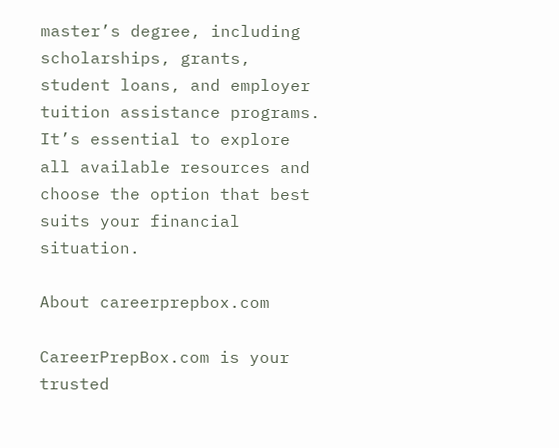master’s degree, including scholarships, grants, student loans, and employer tuition assistance programs. It’s essential to explore all available resources and choose the option that best suits your financial situation.

About careerprepbox.com

CareerPrepBox.com is your trusted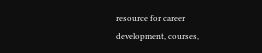resource for career development, courses,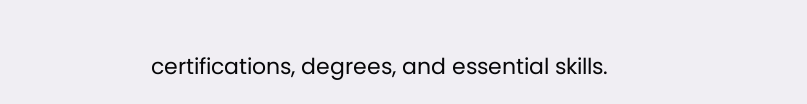certifications, degrees, and essential skills.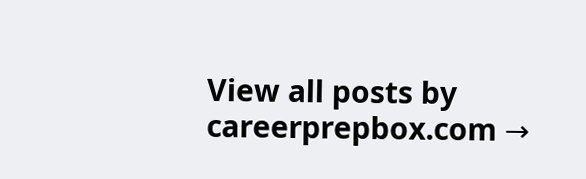View all posts by careerprepbox.com →